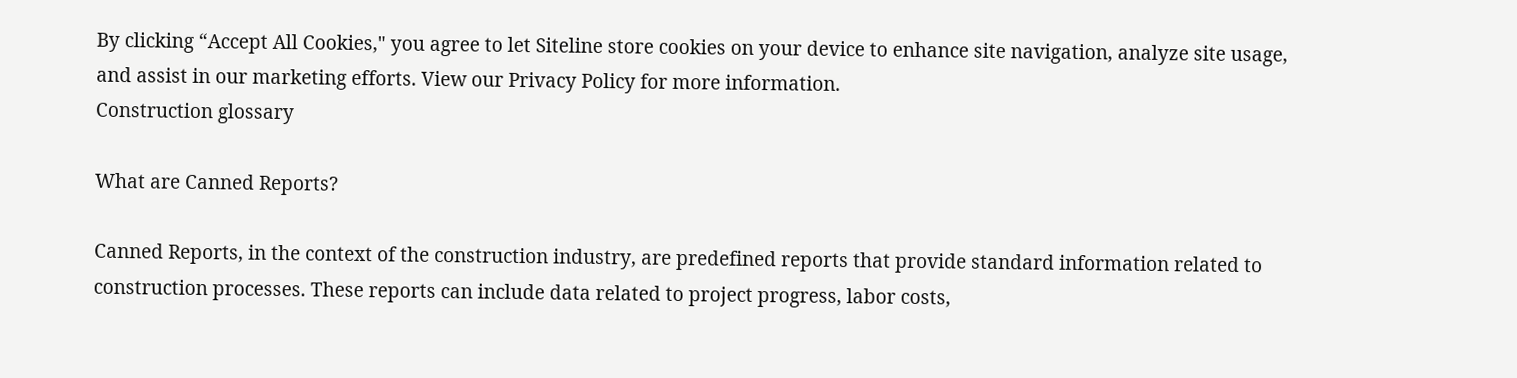By clicking “Accept All Cookies," you agree to let Siteline store cookies on your device to enhance site navigation, analyze site usage, and assist in our marketing efforts. View our Privacy Policy for more information.
Construction glossary

What are Canned Reports?

Canned Reports, in the context of the construction industry, are predefined reports that provide standard information related to construction processes. These reports can include data related to project progress, labor costs,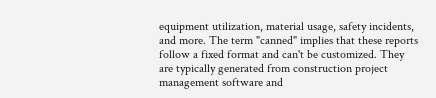equipment utilization, material usage, safety incidents, and more. The term "canned" implies that these reports follow a fixed format and can't be customized. They are typically generated from construction project management software and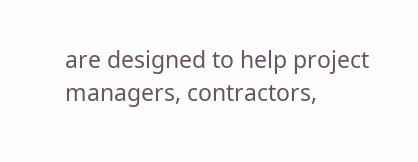are designed to help project managers, contractors,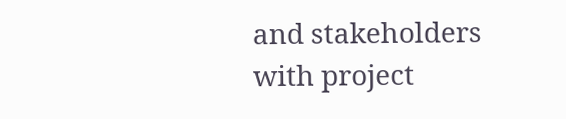and stakeholders with project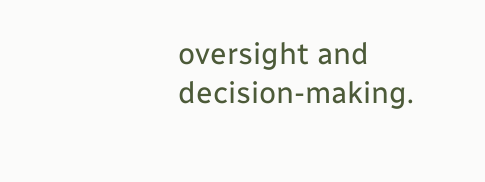oversight and decision-making.